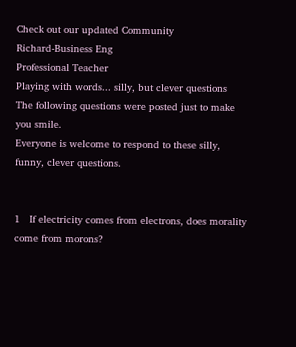Check out our updated Community
Richard-Business Eng
Professional Teacher
Playing with words... silly, but clever questions
The following questions were posted just to make you smile.
Everyone is welcome to respond to these silly, funny, clever questions.


1   If electricity comes from electrons, does morality come from morons?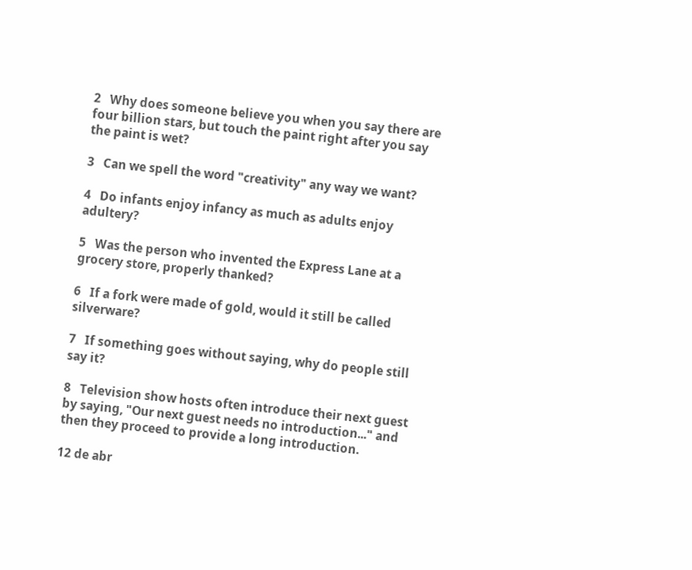2   Why does someone believe you when you say there are four billion stars, but touch the paint right after you say the paint is wet?

3   Can we spell the word "creativity" any way we want?

4   Do infants enjoy infancy as much as adults enjoy adultery?

5   Was the person who invented the Express Lane at a grocery store, properly thanked?

6   If a fork were made of gold, would it still be called silverware?

7   If something goes without saying, why do people still say it?

8   Television show hosts often introduce their next guest by saying, "Our next guest needs no introduction..." and then they proceed to provide a long introduction.

12 de abr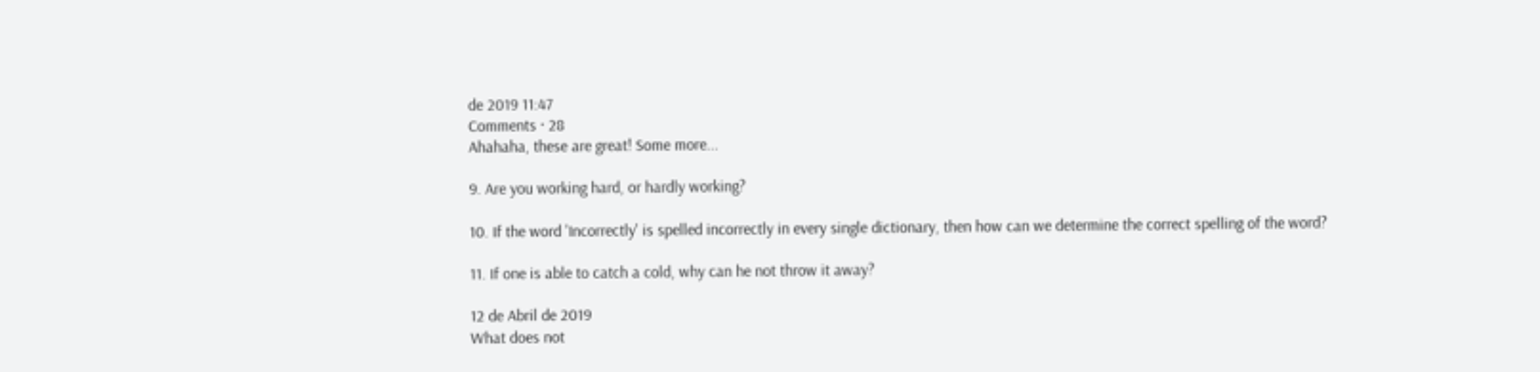de 2019 11:47
Comments · 28
Ahahaha, these are great! Some more...

9. Are you working hard, or hardly working?

10. If the word 'Incorrectly' is spelled incorrectly in every single dictionary, then how can we determine the correct spelling of the word?

11. If one is able to catch a cold, why can he not throw it away?

12 de Abril de 2019
What does not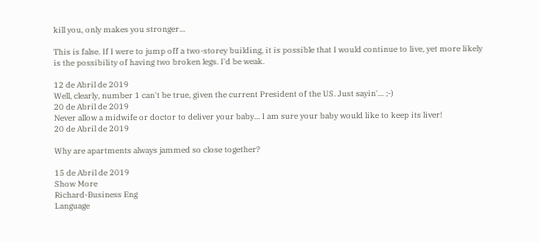kill you, only makes you stronger...

This is false. If I were to jump off a two-storey building, it is possible that I would continue to live, yet more likely is the possibility of having two broken legs. I'd be weak.

12 de Abril de 2019
Well, clearly, number 1 can't be true, given the current President of the US. Just sayin'... ;-)
20 de Abril de 2019
Never allow a midwife or doctor to deliver your baby... I am sure your baby would like to keep its liver!
20 de Abril de 2019

Why are apartments always jammed so close together?

15 de Abril de 2019
Show More
Richard-Business Eng
Language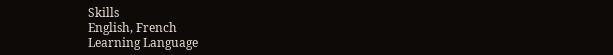Skills
English, French
Learning Language